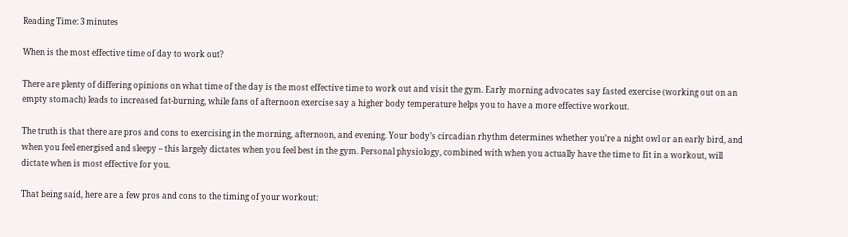Reading Time: 3 minutes

When is the most effective time of day to work out?

There are plenty of differing opinions on what time of the day is the most effective time to work out and visit the gym. Early morning advocates say fasted exercise (working out on an empty stomach) leads to increased fat-burning, while fans of afternoon exercise say a higher body temperature helps you to have a more effective workout.

The truth is that there are pros and cons to exercising in the morning, afternoon, and evening. Your body’s circadian rhythm determines whether you’re a night owl or an early bird, and when you feel energised and sleepy – this largely dictates when you feel best in the gym. Personal physiology, combined with when you actually have the time to fit in a workout, will dictate when is most effective for you.

That being said, here are a few pros and cons to the timing of your workout: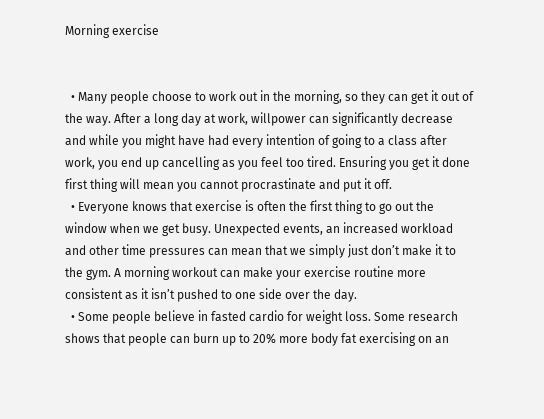Morning exercise


  • Many people choose to work out in the morning, so they can get it out of the way. After a long day at work, willpower can significantly decrease and while you might have had every intention of going to a class after work, you end up cancelling as you feel too tired. Ensuring you get it done first thing will mean you cannot procrastinate and put it off.
  • Everyone knows that exercise is often the first thing to go out the window when we get busy. Unexpected events, an increased workload and other time pressures can mean that we simply just don’t make it to the gym. A morning workout can make your exercise routine more consistent as it isn’t pushed to one side over the day.
  • Some people believe in fasted cardio for weight loss. Some research shows that people can burn up to 20% more body fat exercising on an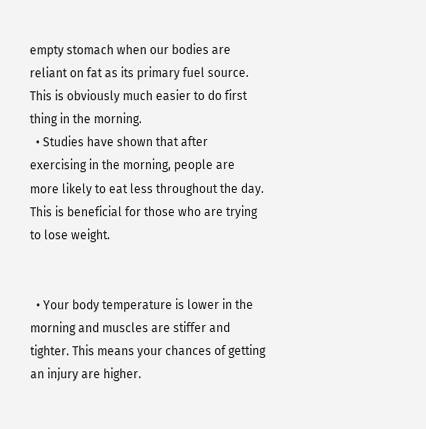empty stomach when our bodies are reliant on fat as its primary fuel source. This is obviously much easier to do first thing in the morning.
  • Studies have shown that after exercising in the morning, people are more likely to eat less throughout the day. This is beneficial for those who are trying to lose weight.


  • Your body temperature is lower in the morning and muscles are stiffer and tighter. This means your chances of getting an injury are higher.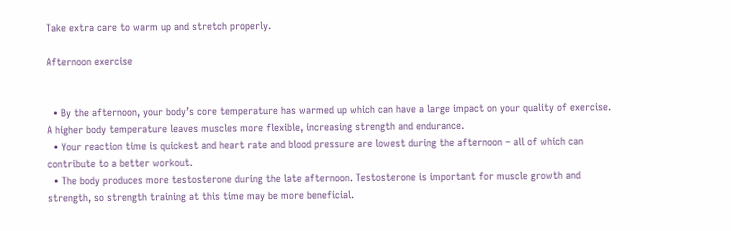Take extra care to warm up and stretch properly.

Afternoon exercise


  • By the afternoon, your body’s core temperature has warmed up which can have a large impact on your quality of exercise. A higher body temperature leaves muscles more flexible, increasing strength and endurance.
  • Your reaction time is quickest and heart rate and blood pressure are lowest during the afternoon – all of which can contribute to a better workout.
  • The body produces more testosterone during the late afternoon. Testosterone is important for muscle growth and strength, so strength training at this time may be more beneficial.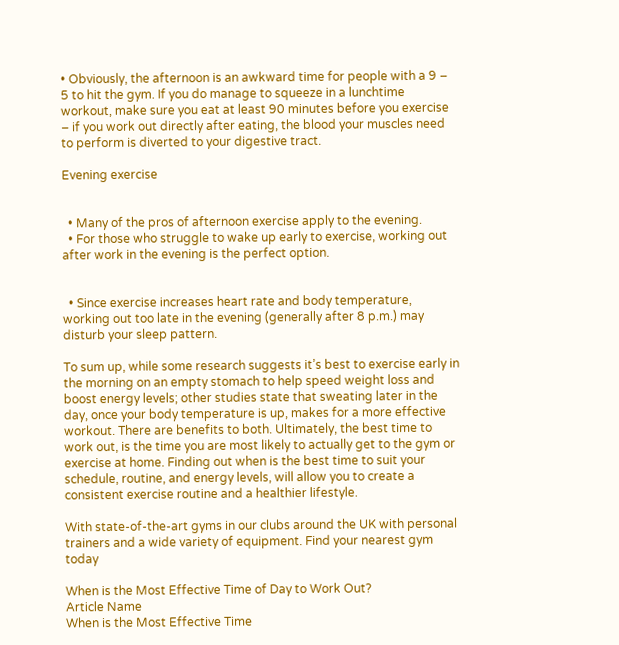• Obviously, the afternoon is an awkward time for people with a 9 – 5 to hit the gym. If you do manage to squeeze in a lunchtime workout, make sure you eat at least 90 minutes before you exercise – if you work out directly after eating, the blood your muscles need to perform is diverted to your digestive tract.

Evening exercise


  • Many of the pros of afternoon exercise apply to the evening.
  • For those who struggle to wake up early to exercise, working out after work in the evening is the perfect option.


  • Since exercise increases heart rate and body temperature, working out too late in the evening (generally after 8 p.m.) may disturb your sleep pattern.

To sum up, while some research suggests it’s best to exercise early in the morning on an empty stomach to help speed weight loss and boost energy levels; other studies state that sweating later in the day, once your body temperature is up, makes for a more effective workout. There are benefits to both. Ultimately, the best time to work out, is the time you are most likely to actually get to the gym or exercise at home. Finding out when is the best time to suit your schedule, routine, and energy levels, will allow you to create a consistent exercise routine and a healthier lifestyle.

With state-of-the-art gyms in our clubs around the UK with personal trainers and a wide variety of equipment. Find your nearest gym today

When is the Most Effective Time of Day to Work Out?
Article Name
When is the Most Effective Time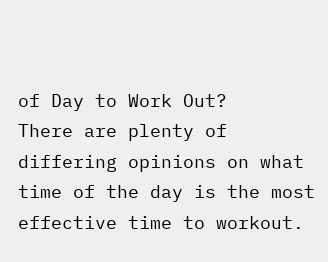of Day to Work Out?
There are plenty of differing opinions on what time of the day is the most effective time to workout.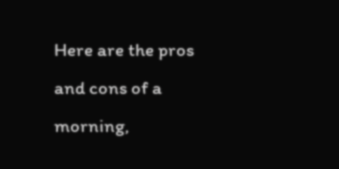Here are the pros and cons of a morning,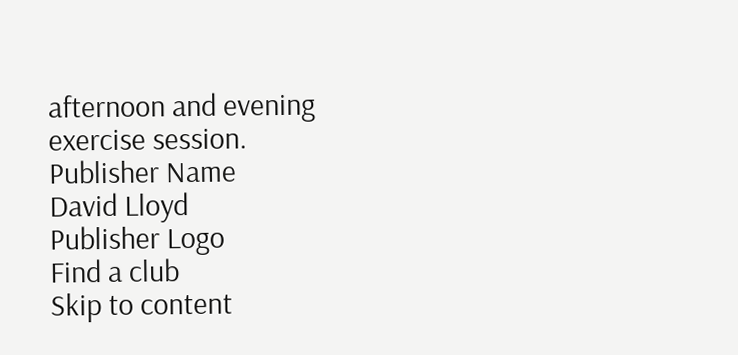afternoon and evening exercise session.
Publisher Name
David Lloyd
Publisher Logo
Find a club
Skip to content